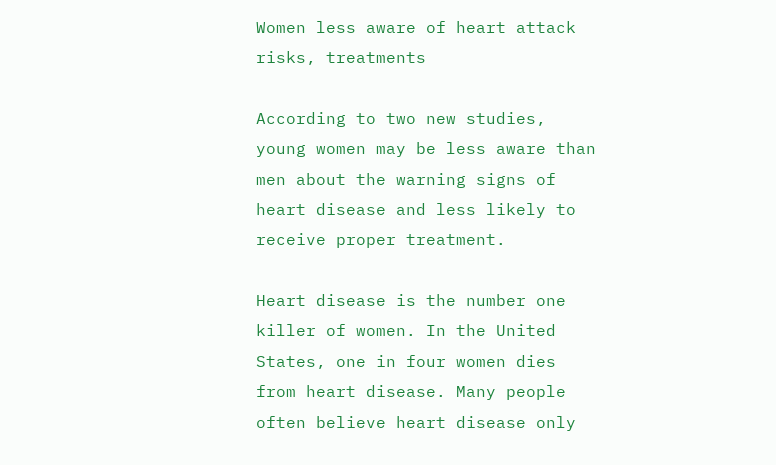Women less aware of heart attack risks, treatments

According to two new studies, young women may be less aware than men about the warning signs of heart disease and less likely to receive proper treatment.

Heart disease is the number one killer of women. In the United States, one in four women dies from heart disease. Many people often believe heart disease only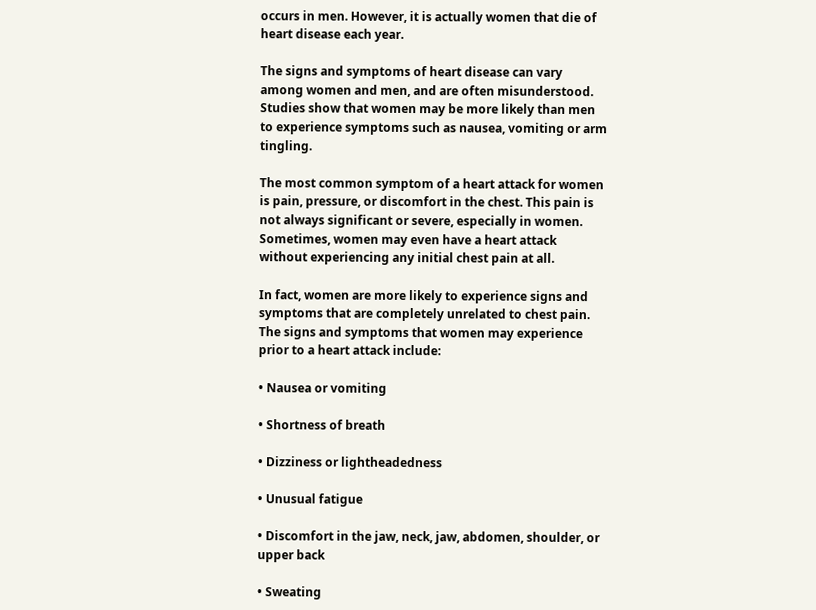occurs in men. However, it is actually women that die of heart disease each year.

The signs and symptoms of heart disease can vary among women and men, and are often misunderstood. Studies show that women may be more likely than men to experience symptoms such as nausea, vomiting or arm tingling.

The most common symptom of a heart attack for women is pain, pressure, or discomfort in the chest. This pain is not always significant or severe, especially in women. Sometimes, women may even have a heart attack without experiencing any initial chest pain at all.

In fact, women are more likely to experience signs and symptoms that are completely unrelated to chest pain. The signs and symptoms that women may experience prior to a heart attack include:

• Nausea or vomiting

• Shortness of breath

• Dizziness or lightheadedness

• Unusual fatigue

• Discomfort in the jaw, neck, jaw, abdomen, shoulder, or upper back

• Sweating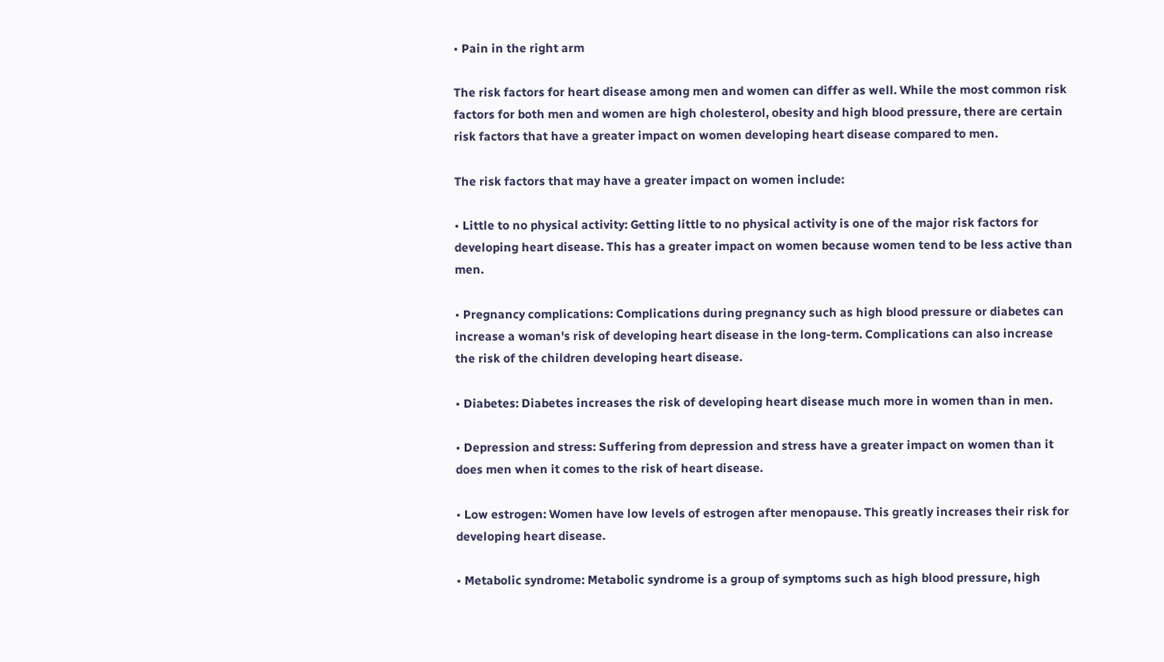• Pain in the right arm

The risk factors for heart disease among men and women can differ as well. While the most common risk factors for both men and women are high cholesterol, obesity and high blood pressure, there are certain risk factors that have a greater impact on women developing heart disease compared to men.

The risk factors that may have a greater impact on women include:

• Little to no physical activity: Getting little to no physical activity is one of the major risk factors for developing heart disease. This has a greater impact on women because women tend to be less active than men.

• Pregnancy complications: Complications during pregnancy such as high blood pressure or diabetes can increase a woman's risk of developing heart disease in the long-term. Complications can also increase the risk of the children developing heart disease.

• Diabetes: Diabetes increases the risk of developing heart disease much more in women than in men.

• Depression and stress: Suffering from depression and stress have a greater impact on women than it does men when it comes to the risk of heart disease.

• Low estrogen: Women have low levels of estrogen after menopause. This greatly increases their risk for developing heart disease.

• Metabolic syndrome: Metabolic syndrome is a group of symptoms such as high blood pressure, high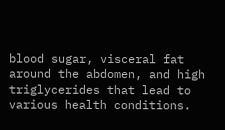blood sugar, visceral fat around the abdomen, and high triglycerides that lead to various health conditions.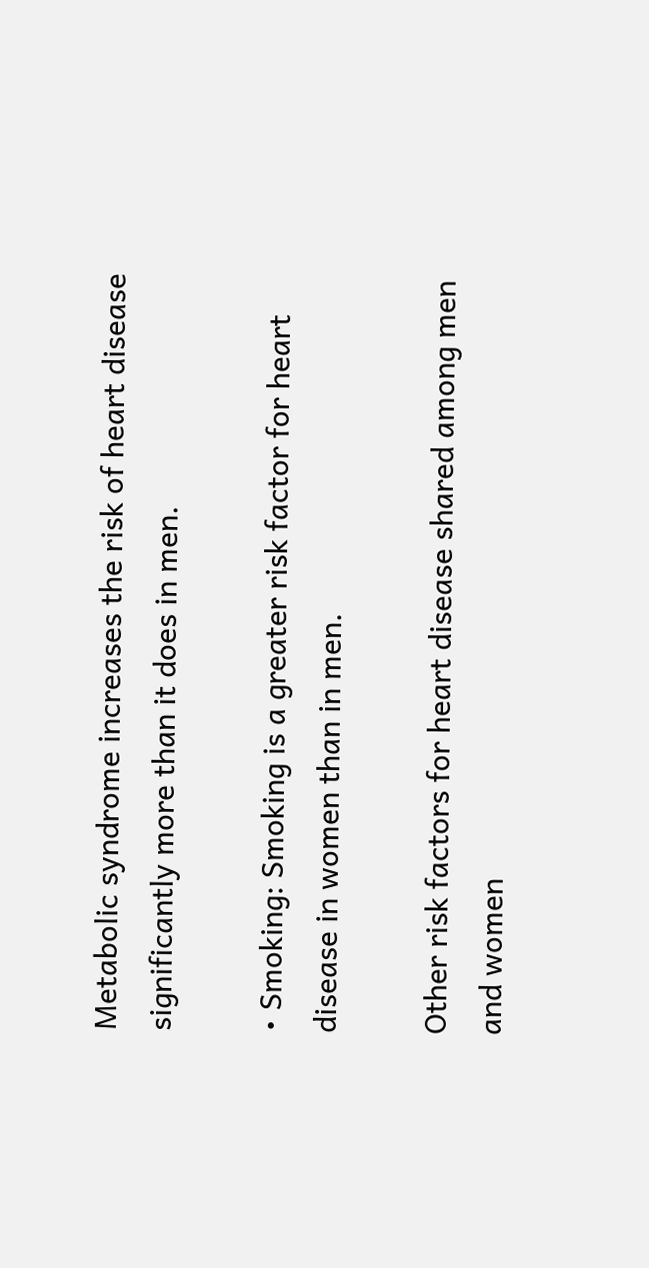Metabolic syndrome increases the risk of heart disease significantly more than it does in men.

• Smoking: Smoking is a greater risk factor for heart disease in women than in men.

Other risk factors for heart disease shared among men and women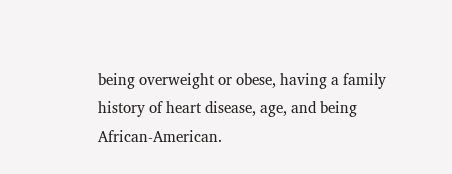being overweight or obese, having a family history of heart disease, age, and being African-American.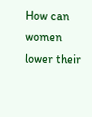How can women lower their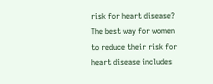risk for heart disease? The best way for women to reduce their risk for heart disease includes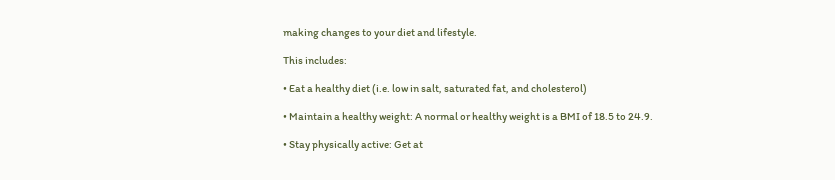making changes to your diet and lifestyle.

This includes:

• Eat a healthy diet (i.e. low in salt, saturated fat, and cholesterol)

• Maintain a healthy weight: A normal or healthy weight is a BMI of 18.5 to 24.9.

• Stay physically active: Get at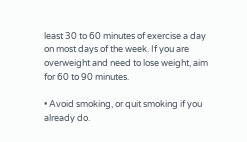least 30 to 60 minutes of exercise a day on most days of the week. If you are overweight and need to lose weight, aim for 60 to 90 minutes.

• Avoid smoking, or quit smoking if you already do.